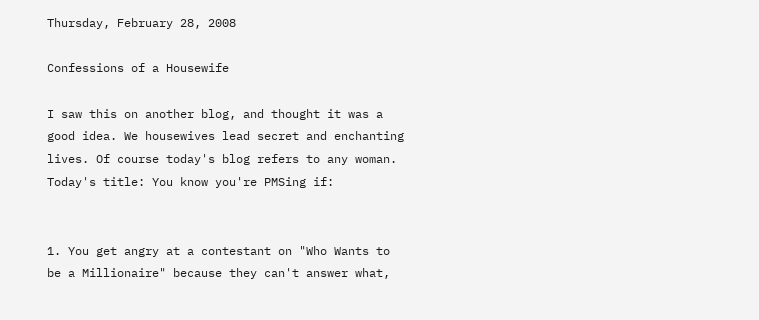Thursday, February 28, 2008

Confessions of a Housewife

I saw this on another blog, and thought it was a good idea. We housewives lead secret and enchanting lives. Of course today's blog refers to any woman. Today's title: You know you're PMSing if:


1. You get angry at a contestant on "Who Wants to be a Millionaire" because they can't answer what,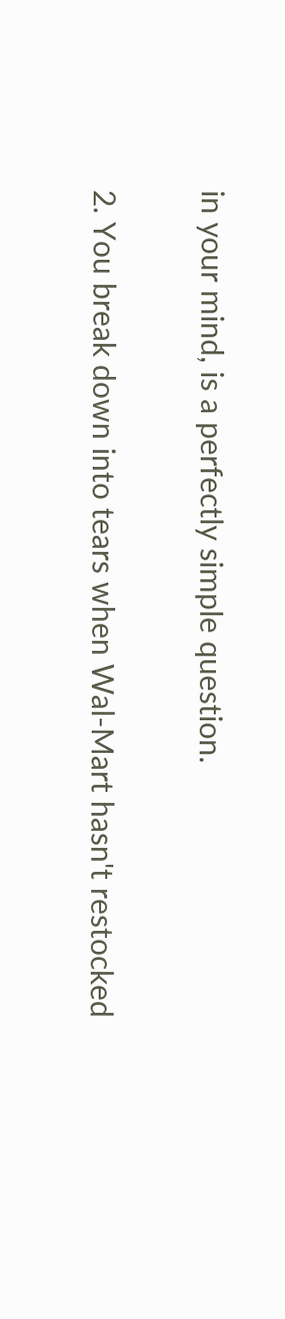in your mind, is a perfectly simple question.

2. You break down into tears when Wal-Mart hasn't restocked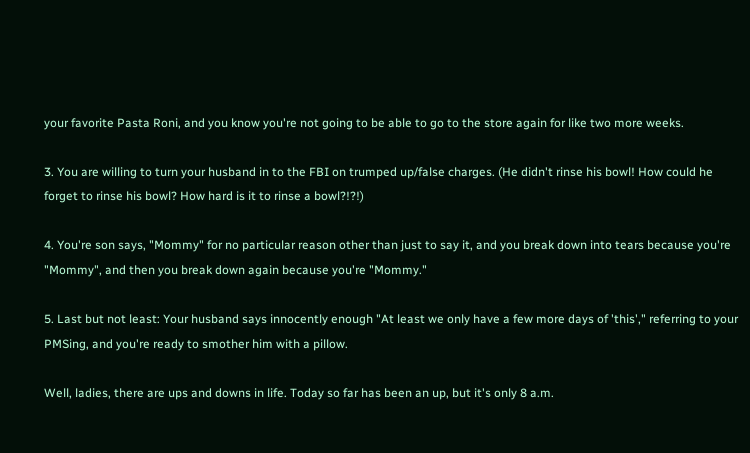your favorite Pasta Roni, and you know you're not going to be able to go to the store again for like two more weeks.

3. You are willing to turn your husband in to the FBI on trumped up/false charges. (He didn't rinse his bowl! How could he forget to rinse his bowl? How hard is it to rinse a bowl?!?!)

4. You're son says, "Mommy" for no particular reason other than just to say it, and you break down into tears because you're "Mommy", and then you break down again because you're "Mommy."

5. Last but not least: Your husband says innocently enough "At least we only have a few more days of 'this'," referring to your PMSing, and you're ready to smother him with a pillow.

Well, ladies, there are ups and downs in life. Today so far has been an up, but it's only 8 a.m.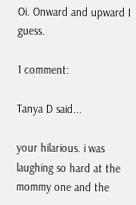Oi. Onward and upward I guess.

1 comment:

Tanya D said...

your hilarious. i was laughing so hard at the mommy one and the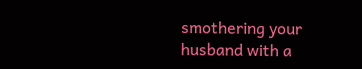smothering your husband with a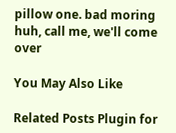pillow one. bad moring huh, call me, we'll come over

You May Also Like

Related Posts Plugin for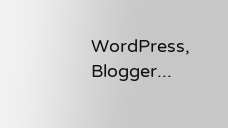WordPress, Blogger...